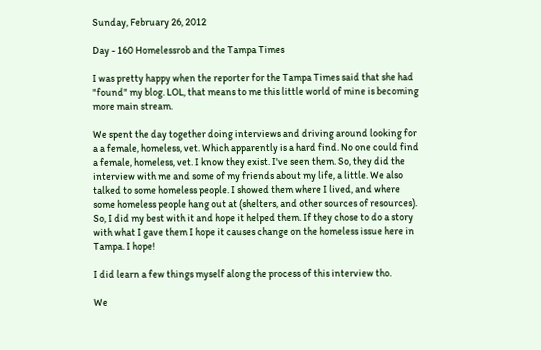Sunday, February 26, 2012

Day - 160 Homelessrob and the Tampa Times

I was pretty happy when the reporter for the Tampa Times said that she had "found" my blog. LOL, that means to me this little world of mine is becoming more main stream.

We spent the day together doing interviews and driving around looking for a a female, homeless, vet. Which apparently is a hard find. No one could find a female, homeless, vet. I know they exist. I've seen them. So, they did the interview with me and some of my friends about my life, a little. We also talked to some homeless people. I showed them where I lived, and where some homeless people hang out at (shelters, and other sources of resources). So, I did my best with it and hope it helped them. If they chose to do a story with what I gave them I hope it causes change on the homeless issue here in Tampa. I hope!

I did learn a few things myself along the process of this interview tho.

We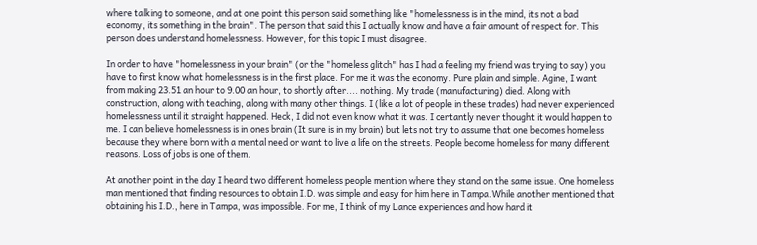where talking to someone, and at one point this person said something like "homelessness is in the mind, its not a bad economy, its something in the brain". The person that said this I actually know and have a fair amount of respect for. This person does understand homelessness. However, for this topic I must disagree.

In order to have "homelessness in your brain" (or the "homeless glitch" has I had a feeling my friend was trying to say) you have to first know what homelessness is in the first place. For me it was the economy. Pure plain and simple. Agine, I want from making 23.51 an hour to 9.00 an hour, to shortly after.... nothing. My trade (manufacturing) died. Along with construction, along with teaching, along with many other things. I (like a lot of people in these trades) had never experienced homelessness until it straight happened. Heck, I did not even know what it was. I certantly never thought it would happen to me. I can believe homelessness is in ones brain (It sure is in my brain) but lets not try to assume that one becomes homeless because they where born with a mental need or want to live a life on the streets. People become homeless for many different reasons. Loss of jobs is one of them.

At another point in the day I heard two different homeless people mention where they stand on the same issue. One homeless man mentioned that finding resources to obtain I.D. was simple and easy for him here in Tampa.While another mentioned that obtaining his I.D., here in Tampa, was impossible. For me, I think of my Lance experiences and how hard it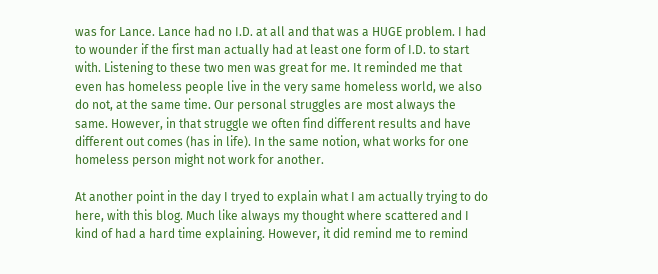was for Lance. Lance had no I.D. at all and that was a HUGE problem. I had to wounder if the first man actually had at least one form of I.D. to start with. Listening to these two men was great for me. It reminded me that even has homeless people live in the very same homeless world, we also do not, at the same time. Our personal struggles are most always the same. However, in that struggle we often find different results and have different out comes (has in life). In the same notion, what works for one homeless person might not work for another.

At another point in the day I tryed to explain what I am actually trying to do here, with this blog. Much like always my thought where scattered and I kind of had a hard time explaining. However, it did remind me to remind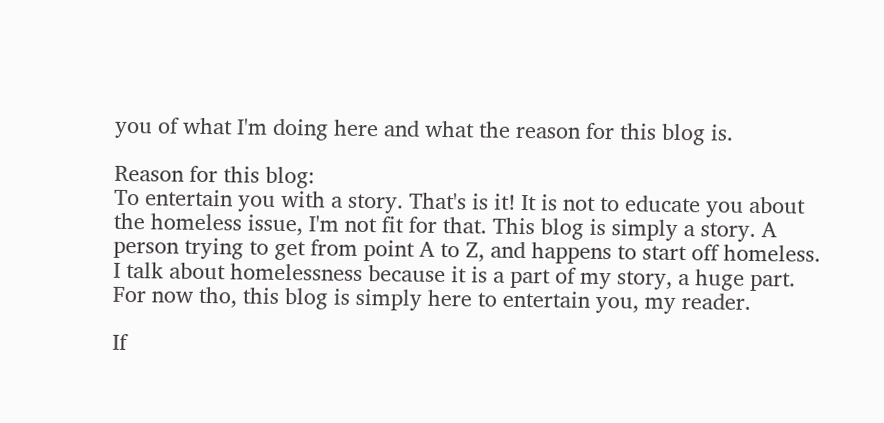you of what I'm doing here and what the reason for this blog is.

Reason for this blog:
To entertain you with a story. That's is it! It is not to educate you about the homeless issue, I'm not fit for that. This blog is simply a story. A person trying to get from point A to Z, and happens to start off homeless. I talk about homelessness because it is a part of my story, a huge part. For now tho, this blog is simply here to entertain you, my reader.

If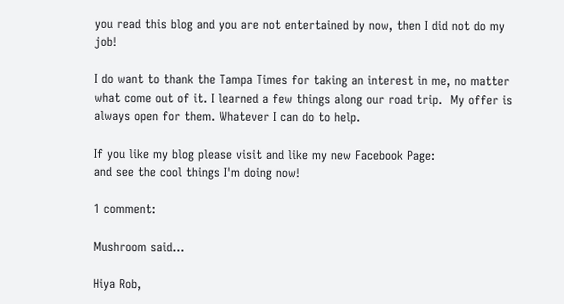you read this blog and you are not entertained by now, then I did not do my job!

I do want to thank the Tampa Times for taking an interest in me, no matter what come out of it. I learned a few things along our road trip.  My offer is always open for them. Whatever I can do to help.

If you like my blog please visit and like my new Facebook Page:
and see the cool things I'm doing now!

1 comment:

Mushroom said...

Hiya Rob,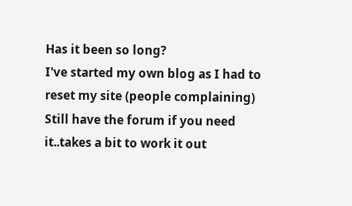Has it been so long?
I've started my own blog as I had to reset my site (people complaining)
Still have the forum if you need it..takes a bit to work it out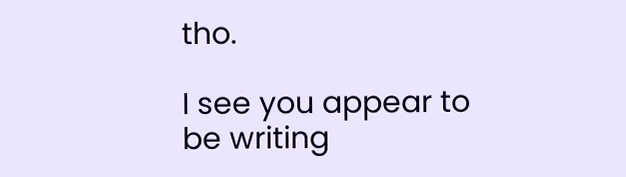tho.

I see you appear to be writing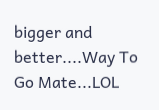bigger and better....Way To Go Mate...LOL